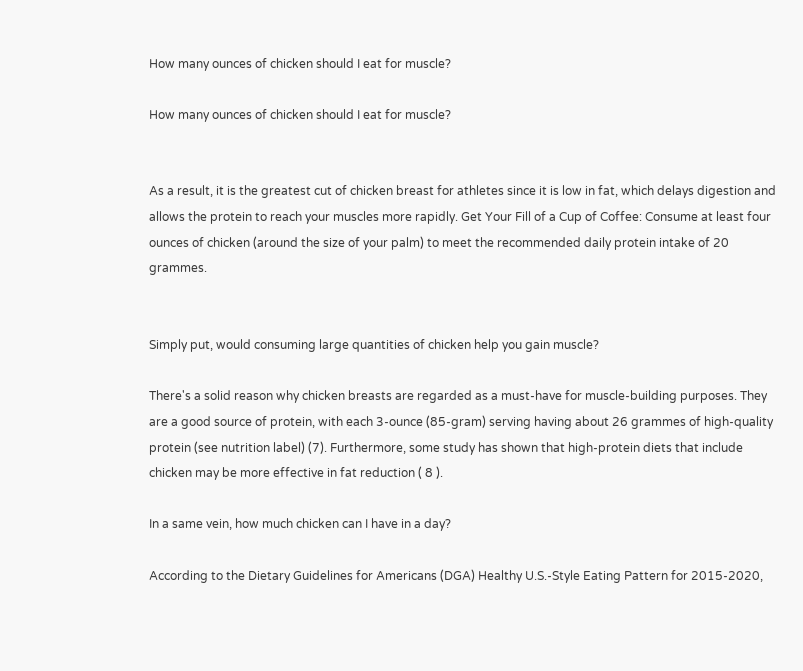How many ounces of chicken should I eat for muscle?

How many ounces of chicken should I eat for muscle?


As a result, it is the greatest cut of chicken breast for athletes since it is low in fat, which delays digestion and allows the protein to reach your muscles more rapidly. Get Your Fill of a Cup of Coffee: Consume at least four ounces of chicken (around the size of your palm) to meet the recommended daily protein intake of 20 grammes.


Simply put, would consuming large quantities of chicken help you gain muscle?

There's a solid reason why chicken breasts are regarded as a must-have for muscle-building purposes. They are a good source of protein, with each 3-ounce (85-gram) serving having about 26 grammes of high-quality protein (see nutrition label) (7). Furthermore, some study has shown that high-protein diets that include chicken may be more effective in fat reduction ( 8 ).

In a same vein, how much chicken can I have in a day?

According to the Dietary Guidelines for Americans (DGA) Healthy U.S.-Style Eating Pattern for 2015-2020,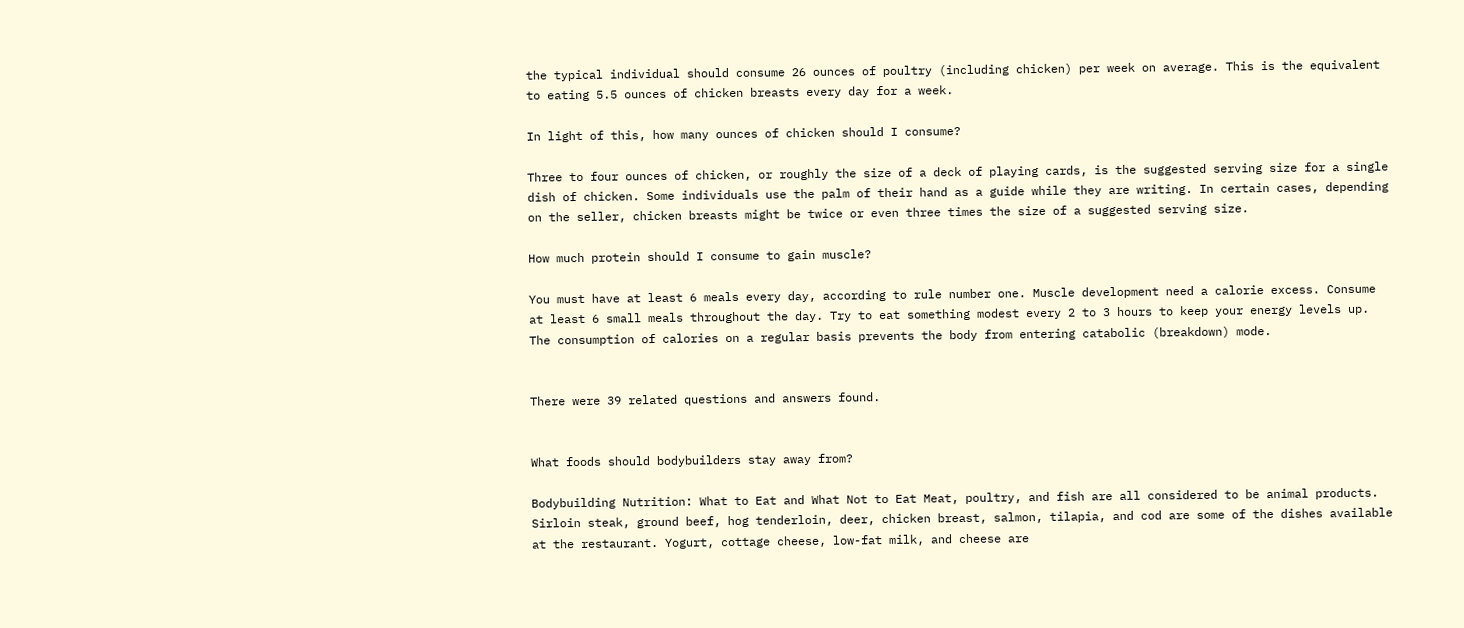the typical individual should consume 26 ounces of poultry (including chicken) per week on average. This is the equivalent to eating 5.5 ounces of chicken breasts every day for a week.

In light of this, how many ounces of chicken should I consume?

Three to four ounces of chicken, or roughly the size of a deck of playing cards, is the suggested serving size for a single dish of chicken. Some individuals use the palm of their hand as a guide while they are writing. In certain cases, depending on the seller, chicken breasts might be twice or even three times the size of a suggested serving size.

How much protein should I consume to gain muscle?

You must have at least 6 meals every day, according to rule number one. Muscle development need a calorie excess. Consume at least 6 small meals throughout the day. Try to eat something modest every 2 to 3 hours to keep your energy levels up. The consumption of calories on a regular basis prevents the body from entering catabolic (breakdown) mode.


There were 39 related questions and answers found.


What foods should bodybuilders stay away from?

Bodybuilding Nutrition: What to Eat and What Not to Eat Meat, poultry, and fish are all considered to be animal products. Sirloin steak, ground beef, hog tenderloin, deer, chicken breast, salmon, tilapia, and cod are some of the dishes available at the restaurant. Yogurt, cottage cheese, low-fat milk, and cheese are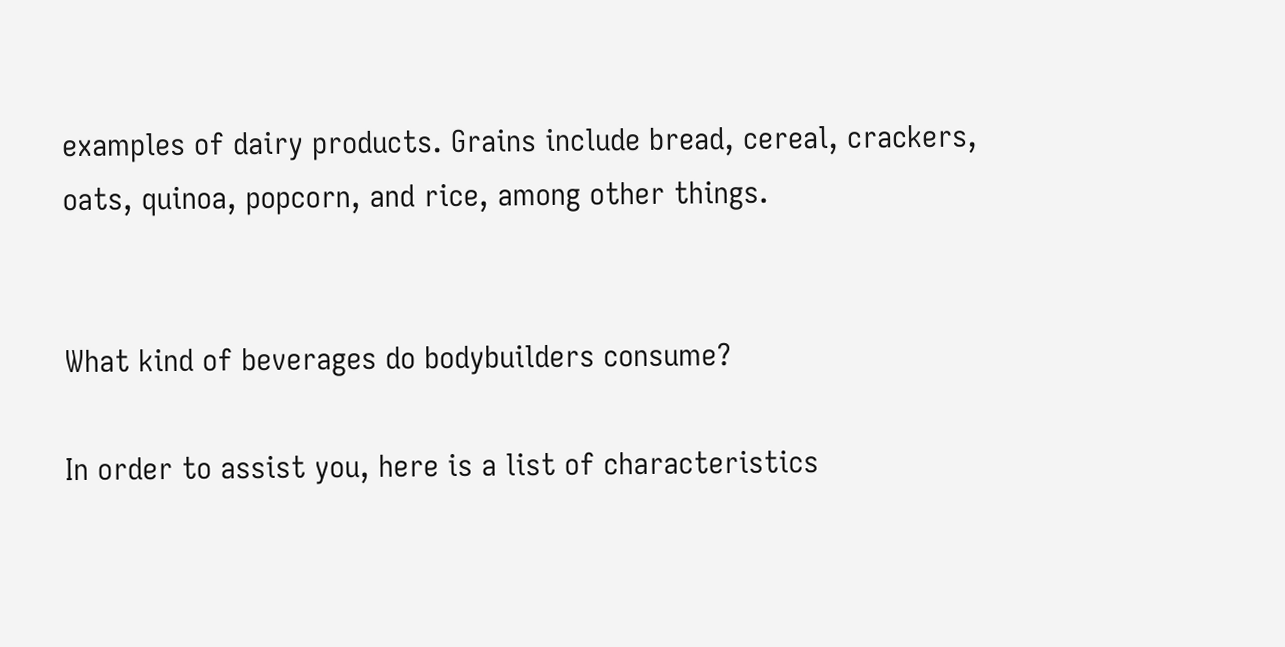examples of dairy products. Grains include bread, cereal, crackers, oats, quinoa, popcorn, and rice, among other things.


What kind of beverages do bodybuilders consume?

In order to assist you, here is a list of characteristics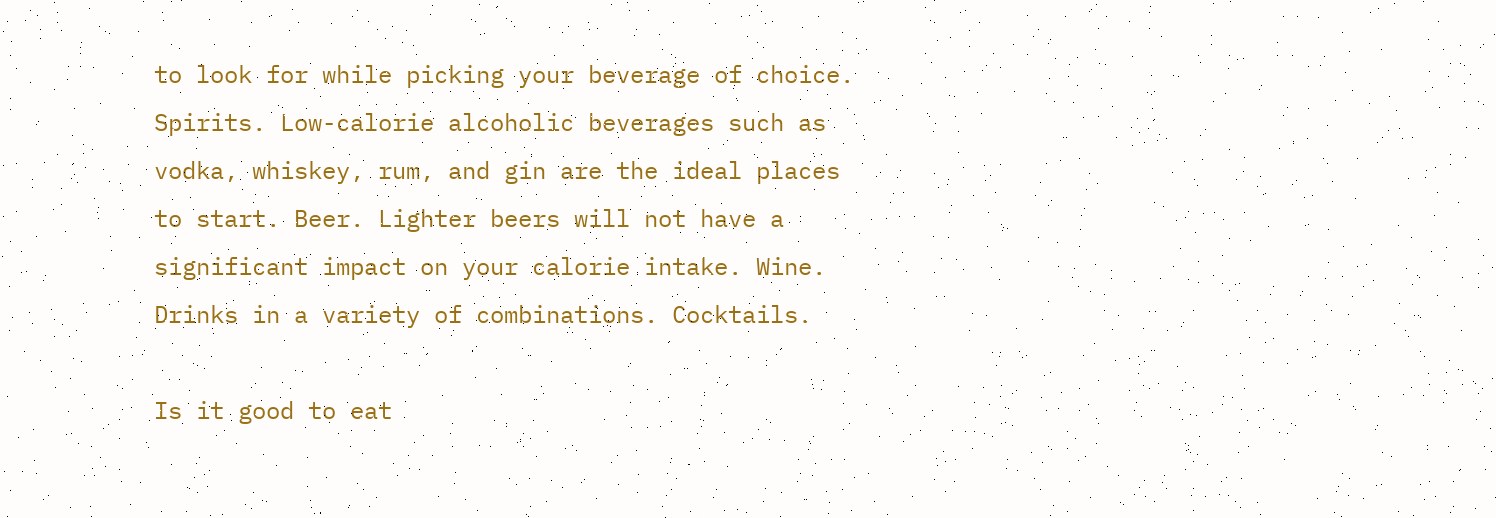to look for while picking your beverage of choice. Spirits. Low-calorie alcoholic beverages such as vodka, whiskey, rum, and gin are the ideal places to start. Beer. Lighter beers will not have a significant impact on your calorie intake. Wine. Drinks in a variety of combinations. Cocktails.

Is it good to eat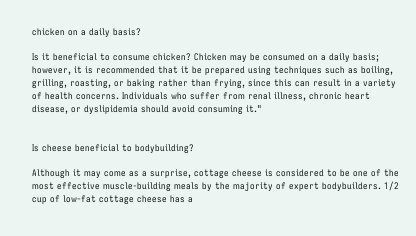chicken on a daily basis?

Is it beneficial to consume chicken? Chicken may be consumed on a daily basis; however, it is recommended that it be prepared using techniques such as boiling, grilling, roasting, or baking rather than frying, since this can result in a variety of health concerns. Individuals who suffer from renal illness, chronic heart disease, or dyslipidemia should avoid consuming it."


Is cheese beneficial to bodybuilding?

Although it may come as a surprise, cottage cheese is considered to be one of the most effective muscle-building meals by the majority of expert bodybuilders. 1/2 cup of low-fat cottage cheese has a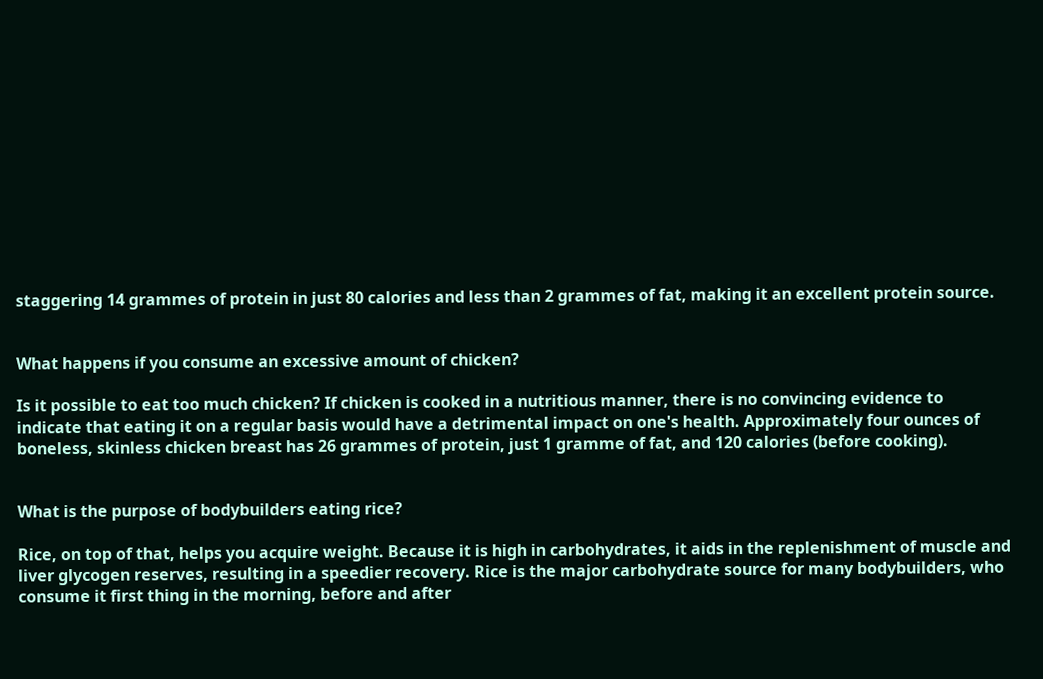staggering 14 grammes of protein in just 80 calories and less than 2 grammes of fat, making it an excellent protein source.


What happens if you consume an excessive amount of chicken?

Is it possible to eat too much chicken? If chicken is cooked in a nutritious manner, there is no convincing evidence to indicate that eating it on a regular basis would have a detrimental impact on one's health. Approximately four ounces of boneless, skinless chicken breast has 26 grammes of protein, just 1 gramme of fat, and 120 calories (before cooking).


What is the purpose of bodybuilders eating rice?

Rice, on top of that, helps you acquire weight. Because it is high in carbohydrates, it aids in the replenishment of muscle and liver glycogen reserves, resulting in a speedier recovery. Rice is the major carbohydrate source for many bodybuilders, who consume it first thing in the morning, before and after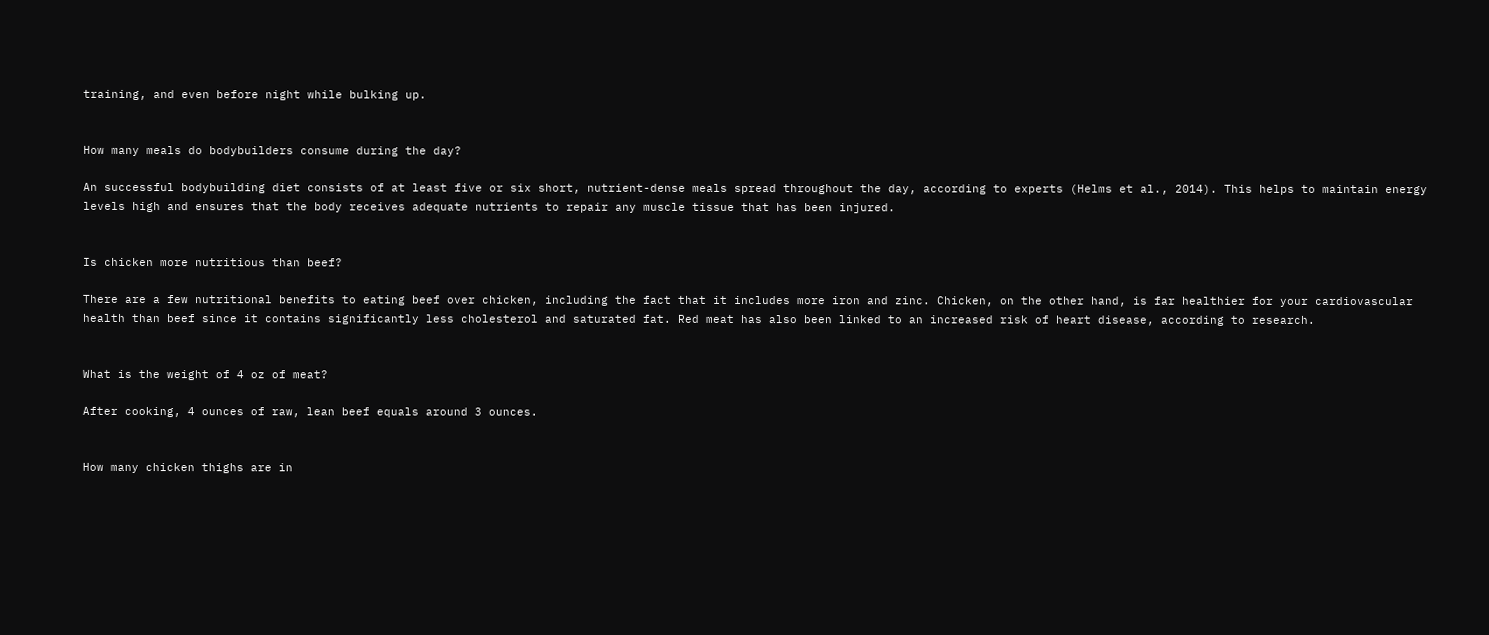training, and even before night while bulking up.


How many meals do bodybuilders consume during the day?

An successful bodybuilding diet consists of at least five or six short, nutrient-dense meals spread throughout the day, according to experts (Helms et al., 2014). This helps to maintain energy levels high and ensures that the body receives adequate nutrients to repair any muscle tissue that has been injured.


Is chicken more nutritious than beef?

There are a few nutritional benefits to eating beef over chicken, including the fact that it includes more iron and zinc. Chicken, on the other hand, is far healthier for your cardiovascular health than beef since it contains significantly less cholesterol and saturated fat. Red meat has also been linked to an increased risk of heart disease, according to research.


What is the weight of 4 oz of meat?

After cooking, 4 ounces of raw, lean beef equals around 3 ounces.


How many chicken thighs are in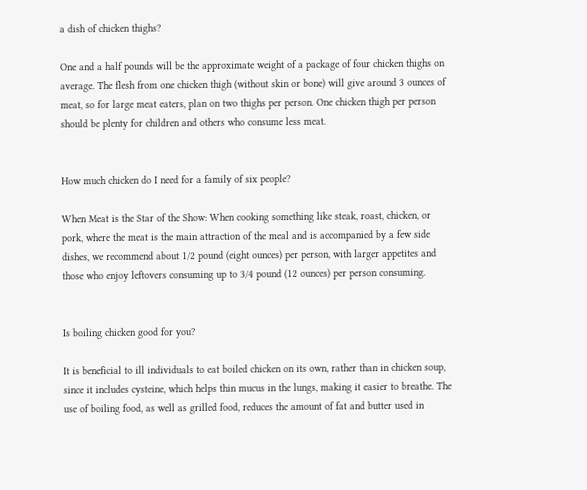a dish of chicken thighs?

One and a half pounds will be the approximate weight of a package of four chicken thighs on average. The flesh from one chicken thigh (without skin or bone) will give around 3 ounces of meat, so for large meat eaters, plan on two thighs per person. One chicken thigh per person should be plenty for children and others who consume less meat.


How much chicken do I need for a family of six people?

When Meat is the Star of the Show: When cooking something like steak, roast, chicken, or pork, where the meat is the main attraction of the meal and is accompanied by a few side dishes, we recommend about 1/2 pound (eight ounces) per person, with larger appetites and those who enjoy leftovers consuming up to 3/4 pound (12 ounces) per person consuming.


Is boiling chicken good for you?

It is beneficial to ill individuals to eat boiled chicken on its own, rather than in chicken soup, since it includes cysteine, which helps thin mucus in the lungs, making it easier to breathe. The use of boiling food, as well as grilled food, reduces the amount of fat and butter used in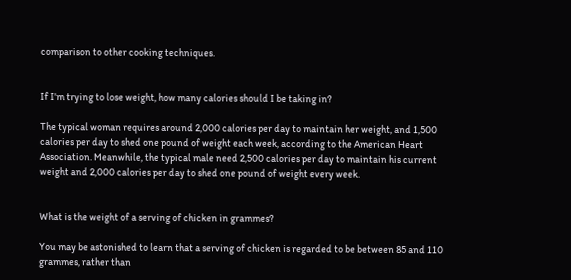comparison to other cooking techniques.


If I'm trying to lose weight, how many calories should I be taking in?

The typical woman requires around 2,000 calories per day to maintain her weight, and 1,500 calories per day to shed one pound of weight each week, according to the American Heart Association. Meanwhile, the typical male need 2,500 calories per day to maintain his current weight and 2,000 calories per day to shed one pound of weight every week.


What is the weight of a serving of chicken in grammes?

You may be astonished to learn that a serving of chicken is regarded to be between 85 and 110 grammes, rather than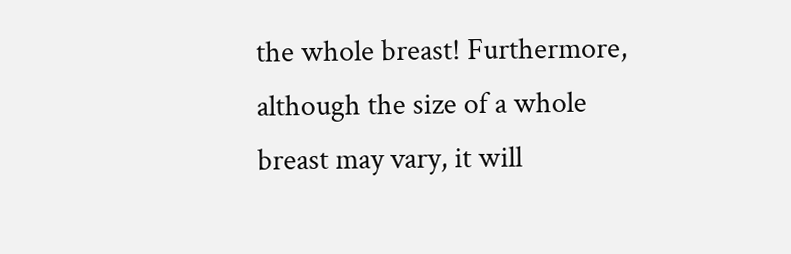the whole breast! Furthermore, although the size of a whole breast may vary, it will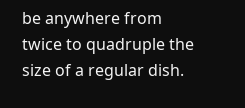be anywhere from twice to quadruple the size of a regular dish.